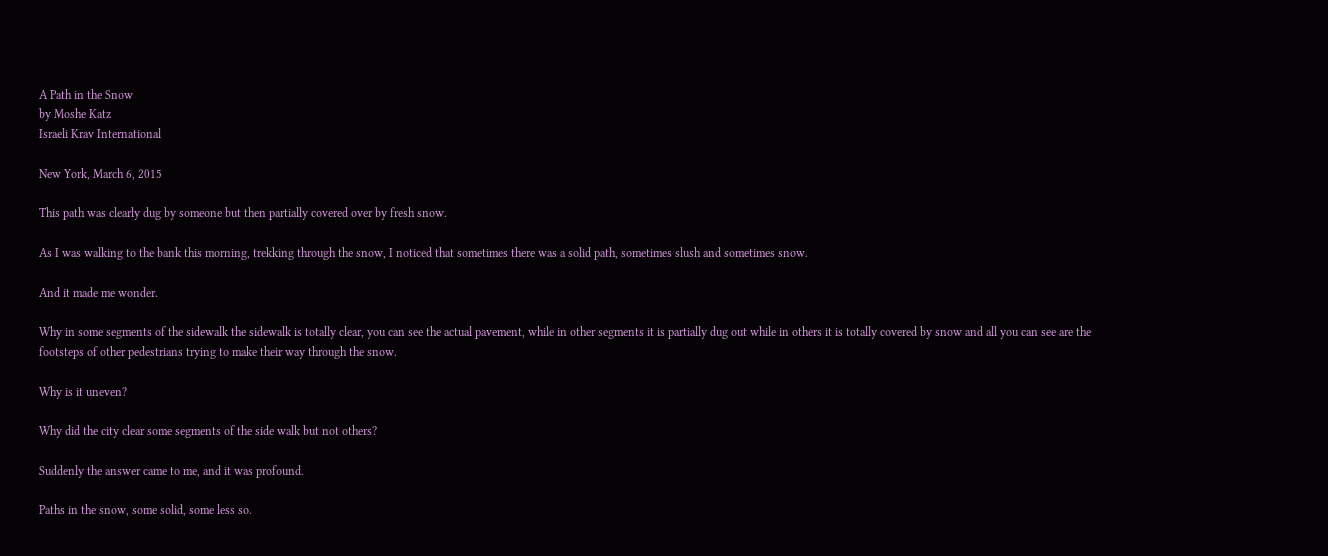A Path in the Snow
by Moshe Katz
Israeli Krav International

New York, March 6, 2015

This path was clearly dug by someone but then partially covered over by fresh snow.

As I was walking to the bank this morning, trekking through the snow, I noticed that sometimes there was a solid path, sometimes slush and sometimes snow.

And it made me wonder.

Why in some segments of the sidewalk the sidewalk is totally clear, you can see the actual pavement, while in other segments it is partially dug out while in others it is totally covered by snow and all you can see are the footsteps of other pedestrians trying to make their way through the snow.

Why is it uneven?

Why did the city clear some segments of the side walk but not others?

Suddenly the answer came to me, and it was profound.

Paths in the snow, some solid, some less so.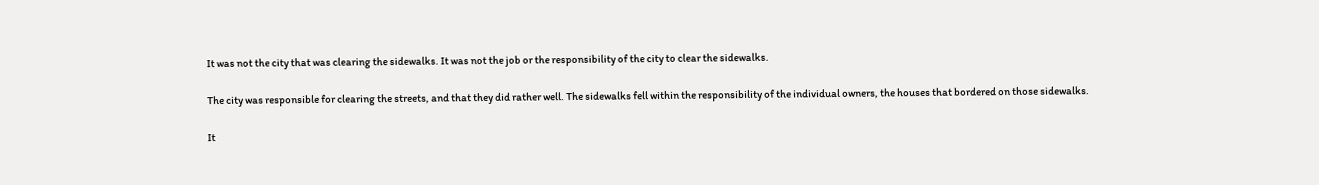It was not the city that was clearing the sidewalks. It was not the job or the responsibility of the city to clear the sidewalks.

The city was responsible for clearing the streets, and that they did rather well. The sidewalks fell within the responsibility of the individual owners, the houses that bordered on those sidewalks.

It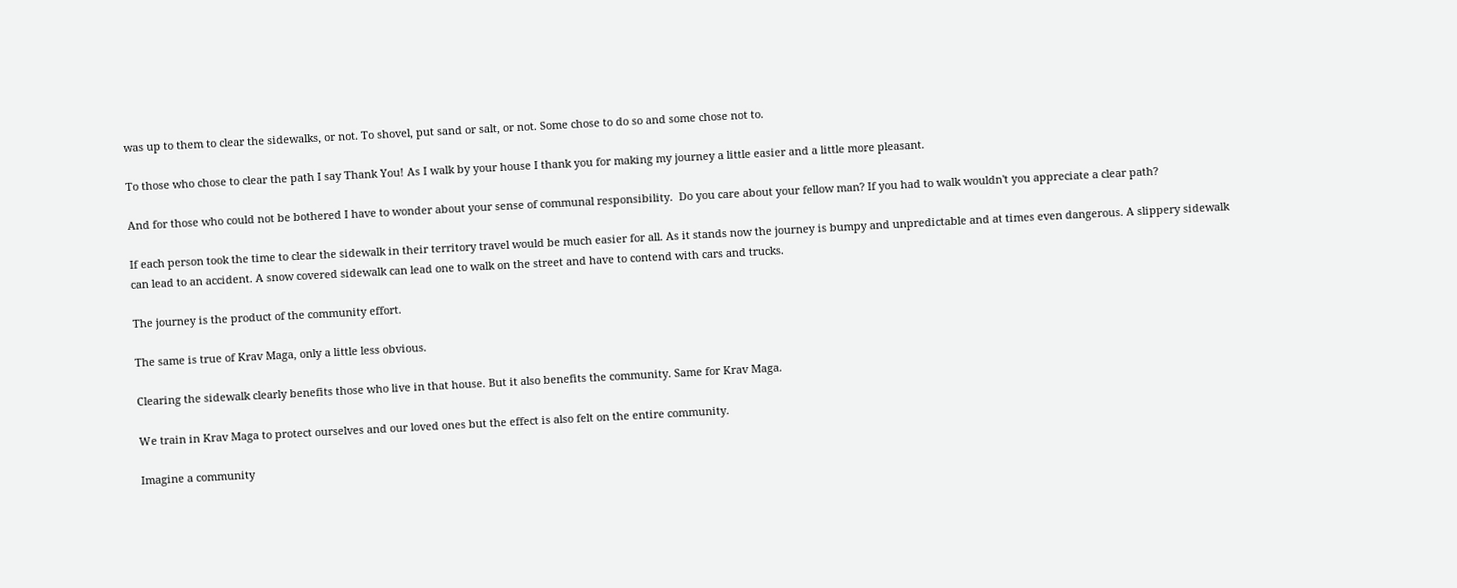was up to them to clear the sidewalks, or not. To shovel, put sand or salt, or not. Some chose to do so and some chose not to.

To those who chose to clear the path I say Thank You! As I walk by your house I thank you for making my journey a little easier and a little more pleasant.

And for those who could not be bothered I have to wonder about your sense of communal responsibility.  Do you care about your fellow man? If you had to walk wouldn't you appreciate a clear path?

If each person took the time to clear the sidewalk in their territory travel would be much easier for all. As it stands now the journey is bumpy and unpredictable and at times even dangerous. A slippery sidewalk can lead to an accident. A snow covered sidewalk can lead one to walk on the street and have to contend with cars and trucks.

The journey is the product of the community effort.

The same is true of Krav Maga, only a little less obvious.

Clearing the sidewalk clearly benefits those who live in that house. But it also benefits the community. Same for Krav Maga.

We train in Krav Maga to protect ourselves and our loved ones but the effect is also felt on the entire community.

Imagine a community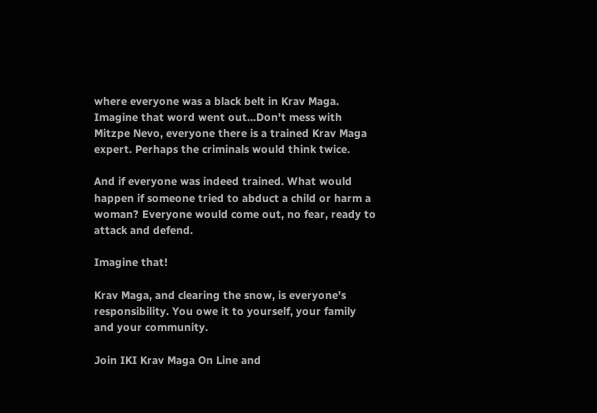where everyone was a black belt in Krav Maga. Imagine that word went out...Don't mess with Mitzpe Nevo, everyone there is a trained Krav Maga expert. Perhaps the criminals would think twice.

And if everyone was indeed trained. What would happen if someone tried to abduct a child or harm a woman? Everyone would come out, no fear, ready to attack and defend.

Imagine that!

Krav Maga, and clearing the snow, is everyone's responsibility. You owe it to yourself, your family and your community.

Join IKI Krav Maga On Line and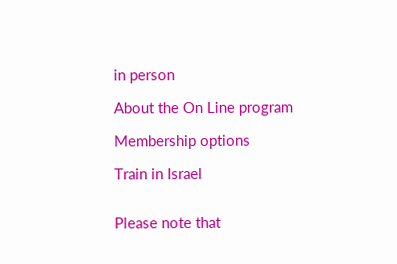in person

About the On Line program

Membership options

Train in Israel


Please note that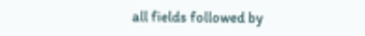all fields followed by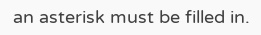an asterisk must be filled in.